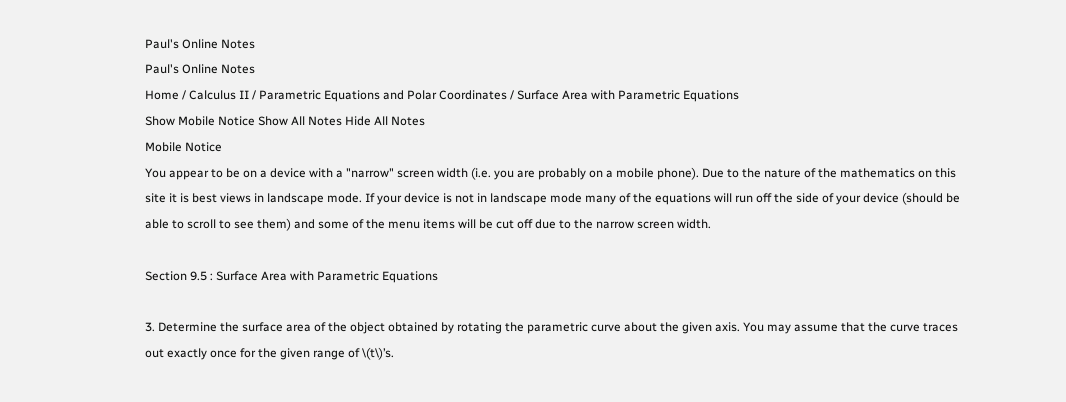Paul's Online Notes
Paul's Online Notes
Home / Calculus II / Parametric Equations and Polar Coordinates / Surface Area with Parametric Equations
Show Mobile Notice Show All Notes Hide All Notes
Mobile Notice
You appear to be on a device with a "narrow" screen width (i.e. you are probably on a mobile phone). Due to the nature of the mathematics on this site it is best views in landscape mode. If your device is not in landscape mode many of the equations will run off the side of your device (should be able to scroll to see them) and some of the menu items will be cut off due to the narrow screen width.

Section 9.5 : Surface Area with Parametric Equations

3. Determine the surface area of the object obtained by rotating the parametric curve about the given axis. You may assume that the curve traces out exactly once for the given range of \(t\)’s.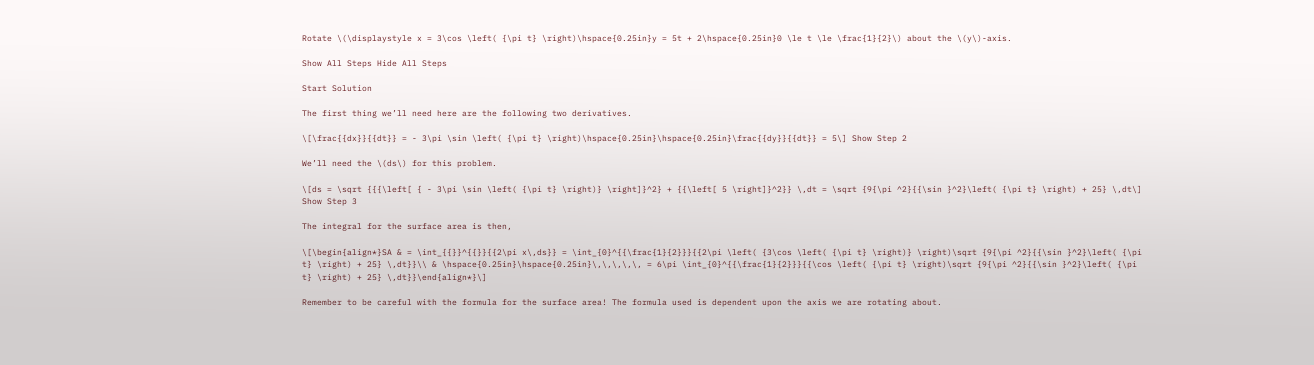Rotate \(\displaystyle x = 3\cos \left( {\pi t} \right)\hspace{0.25in}y = 5t + 2\hspace{0.25in}0 \le t \le \frac{1}{2}\) about the \(y\)-axis.

Show All Steps Hide All Steps

Start Solution

The first thing we’ll need here are the following two derivatives.

\[\frac{{dx}}{{dt}} = - 3\pi \sin \left( {\pi t} \right)\hspace{0.25in}\hspace{0.25in}\frac{{dy}}{{dt}} = 5\] Show Step 2

We’ll need the \(ds\) for this problem.

\[ds = \sqrt {{{\left[ { - 3\pi \sin \left( {\pi t} \right)} \right]}^2} + {{\left[ 5 \right]}^2}} \,dt = \sqrt {9{\pi ^2}{{\sin }^2}\left( {\pi t} \right) + 25} \,dt\] Show Step 3

The integral for the surface area is then,

\[\begin{align*}SA & = \int_{{}}^{{}}{{2\pi x\,ds}} = \int_{0}^{{\frac{1}{2}}}{{2\pi \left( {3\cos \left( {\pi t} \right)} \right)\sqrt {9{\pi ^2}{{\sin }^2}\left( {\pi t} \right) + 25} \,dt}}\\ & \hspace{0.25in}\hspace{0.25in}\,\,\,\,\, = 6\pi \int_{0}^{{\frac{1}{2}}}{{\cos \left( {\pi t} \right)\sqrt {9{\pi ^2}{{\sin }^2}\left( {\pi t} \right) + 25} \,dt}}\end{align*}\]

Remember to be careful with the formula for the surface area! The formula used is dependent upon the axis we are rotating about.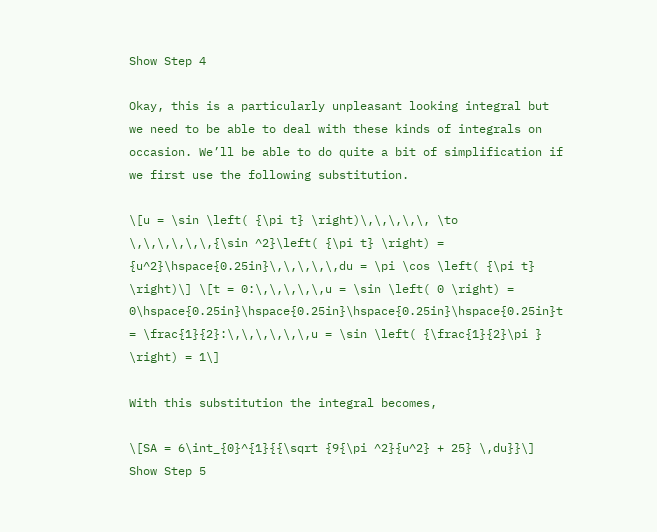Show Step 4

Okay, this is a particularly unpleasant looking integral but we need to be able to deal with these kinds of integrals on occasion. We’ll be able to do quite a bit of simplification if we first use the following substitution.

\[u = \sin \left( {\pi t} \right)\,\,\,\,\, \to \,\,\,\,\,\,{\sin ^2}\left( {\pi t} \right) = {u^2}\hspace{0.25in}\,\,\,\,\,du = \pi \cos \left( {\pi t} \right)\] \[t = 0:\,\,\,\,\,u = \sin \left( 0 \right) = 0\hspace{0.25in}\hspace{0.25in}\hspace{0.25in}\hspace{0.25in}t = \frac{1}{2}:\,\,\,\,\,\,u = \sin \left( {\frac{1}{2}\pi } \right) = 1\]

With this substitution the integral becomes,

\[SA = 6\int_{0}^{1}{{\sqrt {9{\pi ^2}{u^2} + 25} \,du}}\] Show Step 5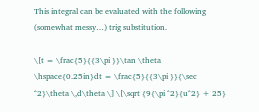This integral can be evaluated with the following (somewhat messy…) trig substitution.

\[t = \frac{5}{{3\pi }}\tan \theta \hspace{0.25in}dt = \frac{5}{{3\pi }}{\sec ^2}\theta \,d\theta \] \[\sqrt {9{\pi ^2}{u^2} + 25}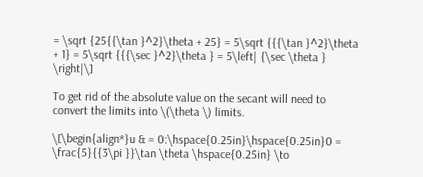= \sqrt {25{{\tan }^2}\theta + 25} = 5\sqrt {{{\tan }^2}\theta + 1} = 5\sqrt {{{\sec }^2}\theta } = 5\left| {\sec \theta } \right|\]

To get rid of the absolute value on the secant will need to convert the limits into \(\theta \) limits.

\[\begin{align*}u & = 0:\hspace{0.25in}\hspace{0.25in}0 = \frac{5}{{3\pi }}\tan \theta \hspace{0.25in} \to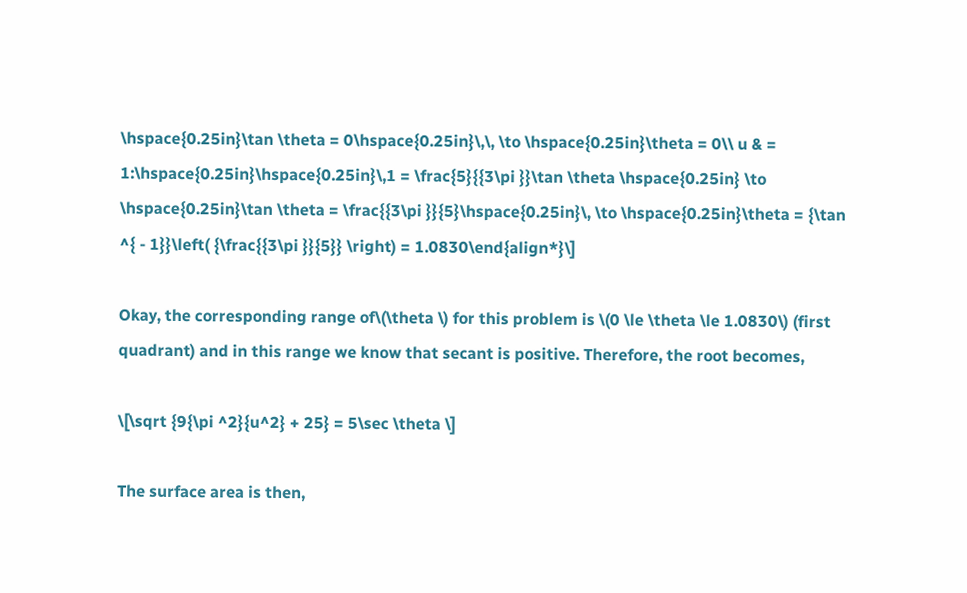\hspace{0.25in}\tan \theta = 0\hspace{0.25in}\,\, \to \hspace{0.25in}\theta = 0\\ u & = 1:\hspace{0.25in}\hspace{0.25in}\,1 = \frac{5}{{3\pi }}\tan \theta \hspace{0.25in} \to \hspace{0.25in}\tan \theta = \frac{{3\pi }}{5}\hspace{0.25in}\, \to \hspace{0.25in}\theta = {\tan ^{ - 1}}\left( {\frac{{3\pi }}{5}} \right) = 1.0830\end{align*}\]

Okay, the corresponding range of\(\theta \) for this problem is \(0 \le \theta \le 1.0830\) (first quadrant) and in this range we know that secant is positive. Therefore, the root becomes,

\[\sqrt {9{\pi ^2}{u^2} + 25} = 5\sec \theta \]

The surface area is then,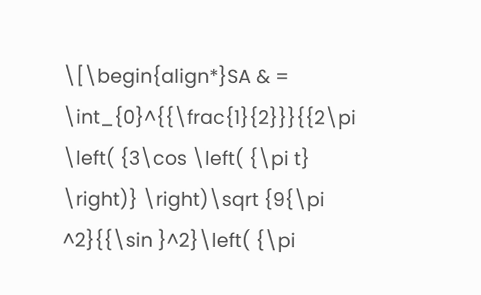\[\begin{align*}SA & = \int_{0}^{{\frac{1}{2}}}{{2\pi \left( {3\cos \left( {\pi t} \right)} \right)\sqrt {9{\pi ^2}{{\sin }^2}\left( {\pi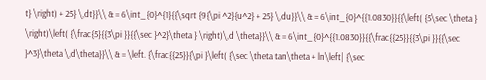t} \right) + 25} \,dt}}\\ & = 6\int_{0}^{1}{{\sqrt {9{\pi ^2}{u^2} + 25} \,du}}\\ & = 6\int_{0}^{{1.0830}}{{\left( {5\sec \theta } \right)\left( {\frac{5}{{3\pi }}{{\sec }^2}\theta } \right)\,d \theta}}\\ & = 6\int_{0}^{{1.0830}}{{\frac{{25}}{{3\pi }}{{\sec }^3}\theta \,d\theta}}\\ & = \left. {\frac{{25}}{\pi }\left( {\sec \theta tan\theta + ln\left| {\sec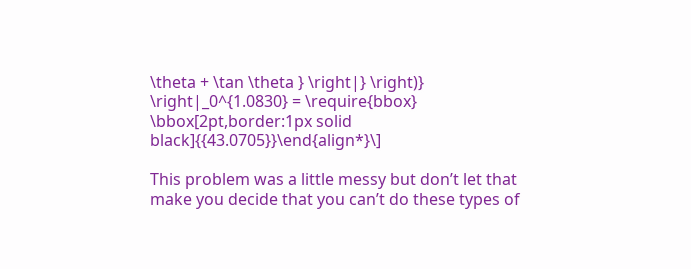\theta + \tan \theta } \right|} \right)} \right|_0^{1.0830} = \require{bbox} \bbox[2pt,border:1px solid black]{{43.0705}}\end{align*}\]

This problem was a little messy but don’t let that make you decide that you can’t do these types of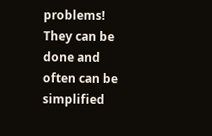problems! They can be done and often can be simplified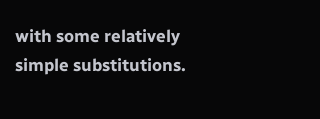with some relatively simple substitutions.